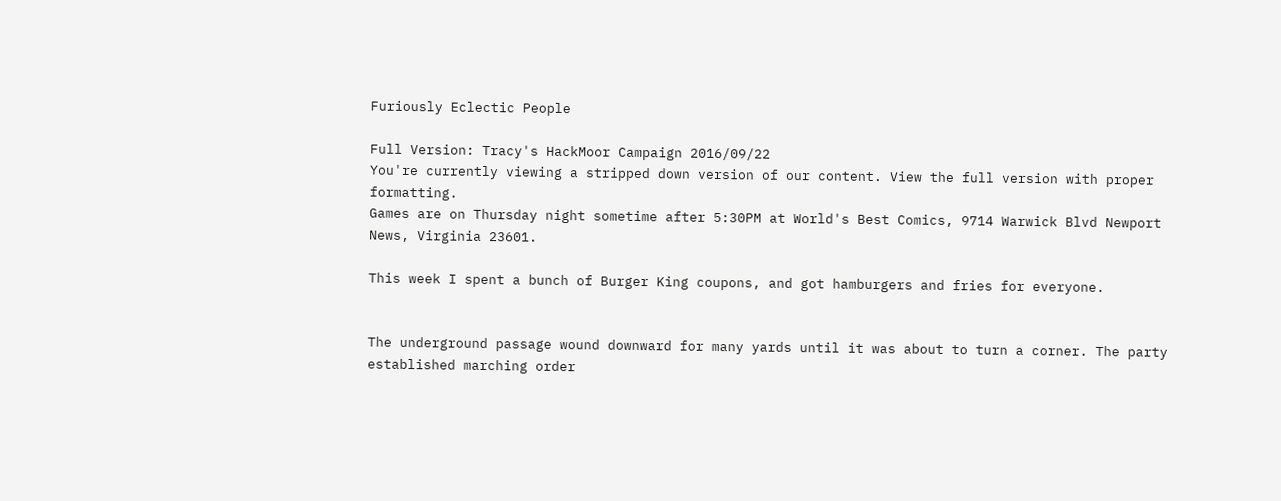Furiously Eclectic People

Full Version: Tracy's HackMoor Campaign 2016/09/22
You're currently viewing a stripped down version of our content. View the full version with proper formatting.
Games are on Thursday night sometime after 5:30PM at World's Best Comics, 9714 Warwick Blvd Newport News, Virginia 23601.

This week I spent a bunch of Burger King coupons, and got hamburgers and fries for everyone.


The underground passage wound downward for many yards until it was about to turn a corner. The party established marching order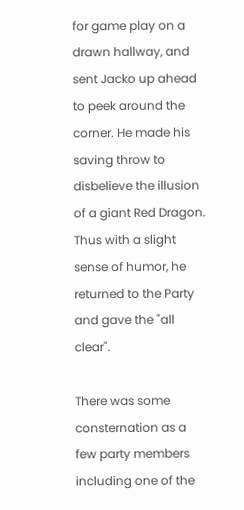for game play on a drawn hallway, and sent Jacko up ahead to peek around the corner. He made his saving throw to disbelieve the illusion of a giant Red Dragon. Thus with a slight sense of humor, he returned to the Party and gave the "all clear".

There was some consternation as a few party members including one of the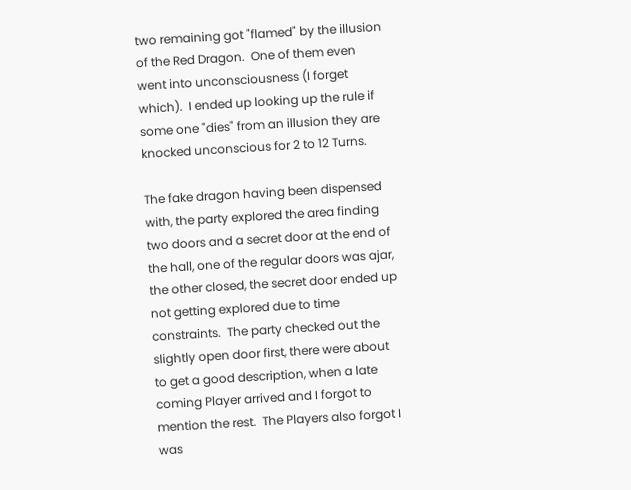two remaining got "flamed" by the illusion of the Red Dragon.  One of them even went into unconsciousness (I forget which).  I ended up looking up the rule if some one "dies" from an illusion they are knocked unconscious for 2 to 12 Turns.

The fake dragon having been dispensed with, the party explored the area finding two doors and a secret door at the end of the hall, one of the regular doors was ajar, the other closed, the secret door ended up not getting explored due to time constraints.  The party checked out the slightly open door first, there were about to get a good description, when a late coming Player arrived and I forgot to mention the rest.  The Players also forgot I was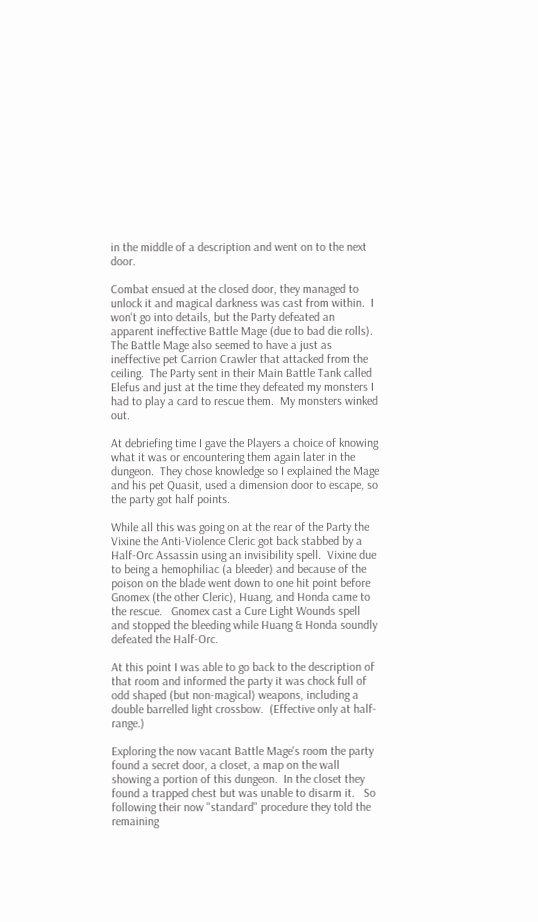in the middle of a description and went on to the next door.

Combat ensued at the closed door, they managed to unlock it and magical darkness was cast from within.  I won't go into details, but the Party defeated an apparent ineffective Battle Mage (due to bad die rolls).  The Battle Mage also seemed to have a just as ineffective pet Carrion Crawler that attacked from the ceiling.  The Party sent in their Main Battle Tank called Elefus and just at the time they defeated my monsters I had to play a card to rescue them.  My monsters winked out.

At debriefing time I gave the Players a choice of knowing what it was or encountering them again later in the dungeon.  They chose knowledge so I explained the Mage and his pet Quasit, used a dimension door to escape, so the party got half points.

While all this was going on at the rear of the Party the Vixine the Anti-Violence Cleric got back stabbed by a Half-Orc Assassin using an invisibility spell.  Vixine due to being a hemophiliac (a bleeder) and because of the poison on the blade went down to one hit point before Gnomex (the other Cleric), Huang, and Honda came to the rescue.   Gnomex cast a Cure Light Wounds spell and stopped the bleeding while Huang & Honda soundly defeated the Half-Orc.

At this point I was able to go back to the description of that room and informed the party it was chock full of odd shaped (but non-magical) weapons, including a double barrelled light crossbow.  (Effective only at half-range.)

Exploring the now vacant Battle Mage's room the party found a secret door, a closet, a map on the wall showing a portion of this dungeon.  In the closet they found a trapped chest but was unable to disarm it.   So following their now "standard" procedure they told the remaining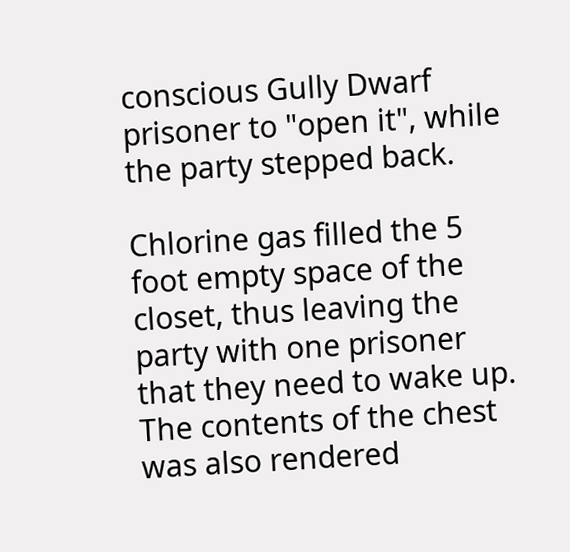conscious Gully Dwarf prisoner to "open it", while the party stepped back.

Chlorine gas filled the 5 foot empty space of the closet, thus leaving the party with one prisoner that they need to wake up.  The contents of the chest was also rendered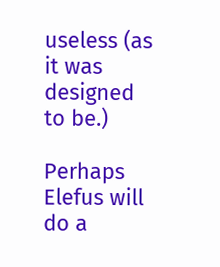useless (as it was designed to be.)

Perhaps Elefus will do a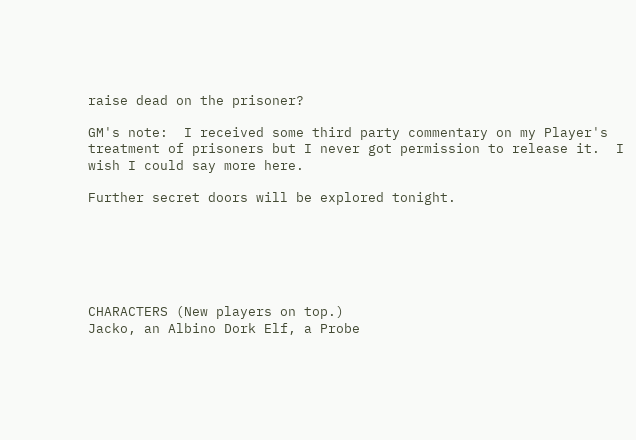raise dead on the prisoner?

GM's note:  I received some third party commentary on my Player's treatment of prisoners but I never got permission to release it.  I wish I could say more here.

Further secret doors will be explored tonight.






CHARACTERS (New players on top.)
Jacko, an Albino Dork Elf, a Probe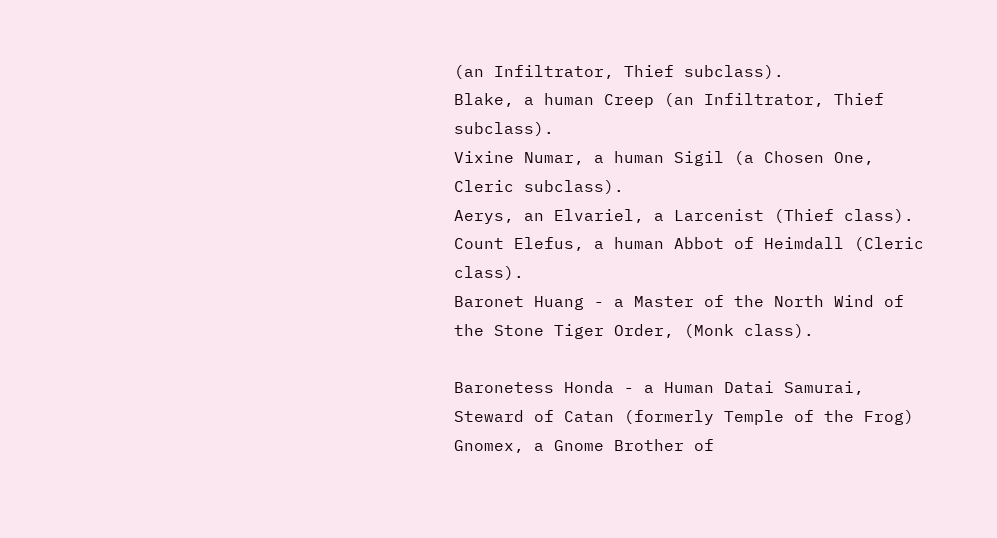(an Infiltrator, Thief subclass).
Blake, a human Creep (an Infiltrator, Thief subclass).
Vixine Numar, a human Sigil (a Chosen One, Cleric subclass).
Aerys, an Elvariel, a Larcenist (Thief class).
Count Elefus, a human Abbot of Heimdall (Cleric class).
Baronet Huang - a Master of the North Wind of the Stone Tiger Order, (Monk class).

Baronetess Honda - a Human Datai Samurai, Steward of Catan (formerly Temple of the Frog)
Gnomex, a Gnome Brother of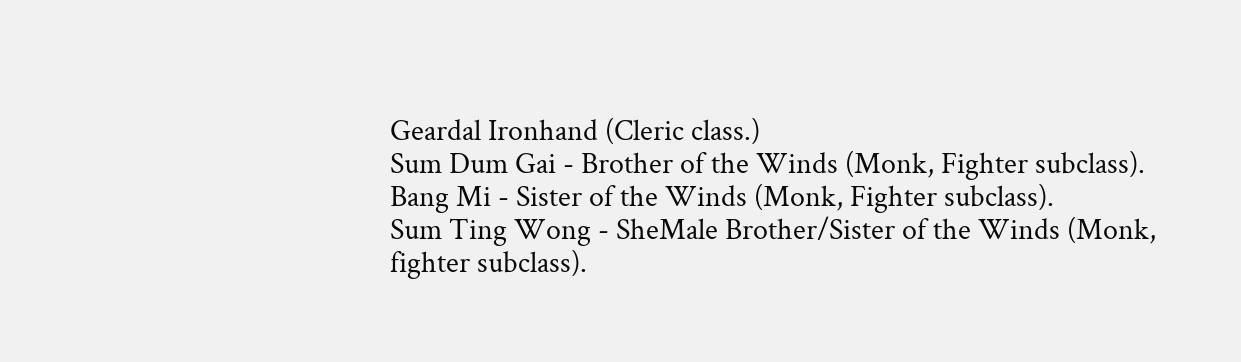Geardal Ironhand (Cleric class.)
Sum Dum Gai - Brother of the Winds (Monk, Fighter subclass).
Bang Mi - Sister of the Winds (Monk, Fighter subclass).
Sum Ting Wong - SheMale Brother/Sister of the Winds (Monk, fighter subclass).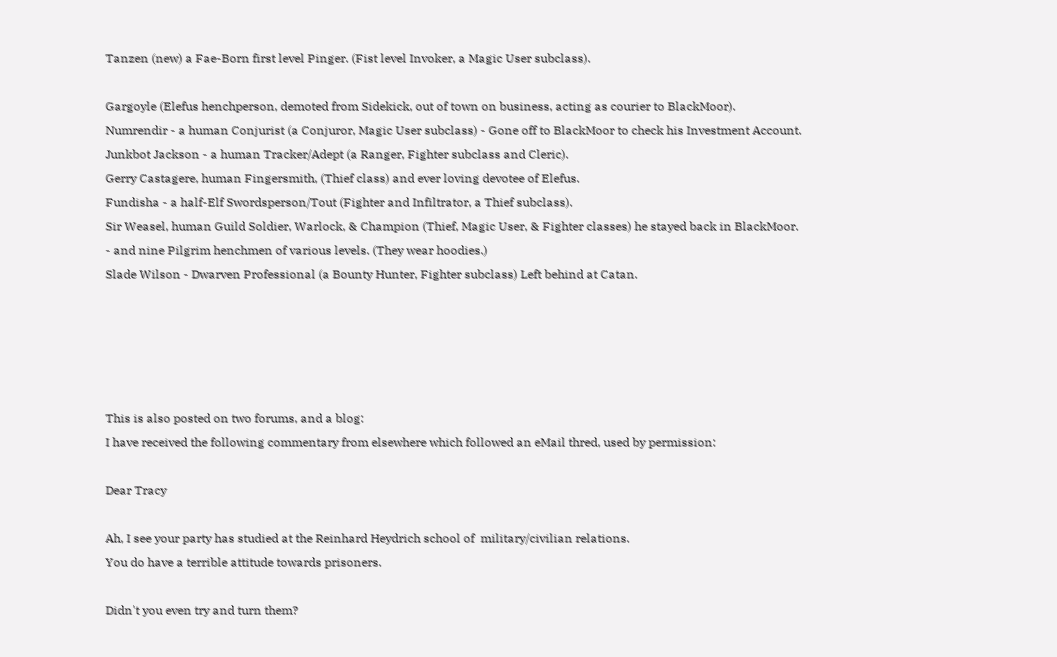Tanzen (new) a Fae-Born first level Pinger. (Fist level Invoker, a Magic User subclass).

Gargoyle (Elefus henchperson, demoted from Sidekick, out of town on business, acting as courier to BlackMoor).
Numrendir - a human Conjurist (a Conjuror, Magic User subclass) - Gone off to BlackMoor to check his Investment Account.
Junkbot Jackson - a human Tracker/Adept (a Ranger, Fighter subclass and Cleric).
Gerry Castagere, human Fingersmith, (Thief class) and ever loving devotee of Elefus.
Fundisha - a half-Elf Swordsperson/Tout (Fighter and Infiltrator, a Thief subclass).
Sir Weasel, human Guild Soldier, Warlock, & Champion (Thief, Magic User, & Fighter classes) he stayed back in BlackMoor.
- and nine Pilgrim henchmen of various levels. (They wear hoodies.)
Slade Wilson - Dwarven Professional (a Bounty Hunter, Fighter subclass) Left behind at Catan.





This is also posted on two forums, and a blog:
I have received the following commentary from elsewhere which followed an eMail thred, used by permission:

Dear Tracy

Ah, I see your party has studied at the Reinhard Heydrich school of  military/civilian relations.
You do have a terrible attitude towards prisoners.

Didn't you even try and turn them?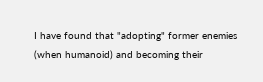I have found that "adopting" former enemies (when humanoid) and becoming their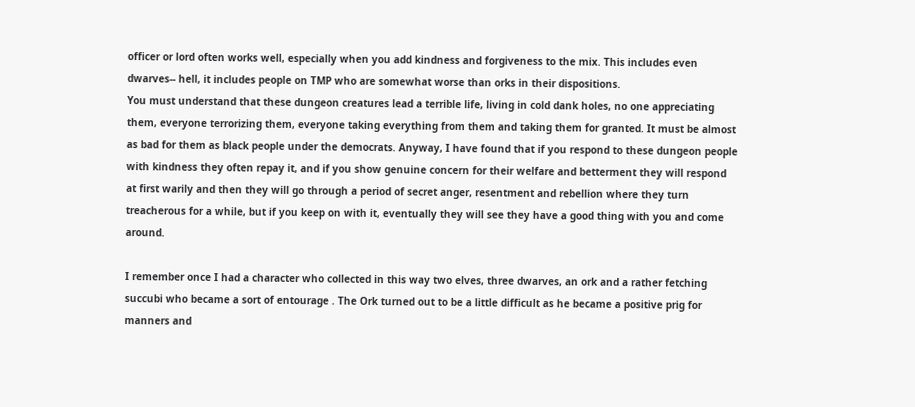officer or lord often works well, especially when you add kindness and forgiveness to the mix. This includes even dwarves-- hell, it includes people on TMP who are somewhat worse than orks in their dispositions.
You must understand that these dungeon creatures lead a terrible life, living in cold dank holes, no one appreciating them, everyone terrorizing them, everyone taking everything from them and taking them for granted. It must be almost as bad for them as black people under the democrats. Anyway, I have found that if you respond to these dungeon people with kindness they often repay it, and if you show genuine concern for their welfare and betterment they will respond at first warily and then they will go through a period of secret anger, resentment and rebellion where they turn treacherous for a while, but if you keep on with it, eventually they will see they have a good thing with you and come around.

I remember once I had a character who collected in this way two elves, three dwarves, an ork and a rather fetching succubi who became a sort of entourage . The Ork turned out to be a little difficult as he became a positive prig for manners and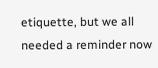etiquette, but we all needed a reminder now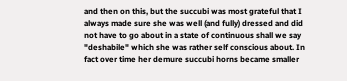and then on this, but the succubi was most grateful that I always made sure she was well (and fully) dressed and did not have to go about in a state of continuous shall we say "deshabile" which she was rather self conscious about. In fact over time her demure succubi horns became smaller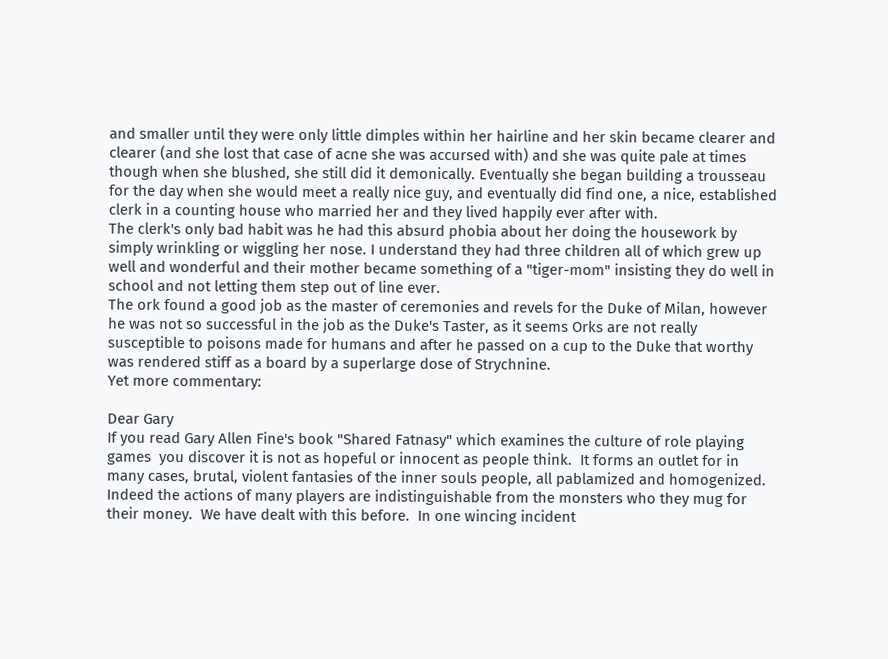and smaller until they were only little dimples within her hairline and her skin became clearer and clearer (and she lost that case of acne she was accursed with) and she was quite pale at times though when she blushed, she still did it demonically. Eventually she began building a trousseau for the day when she would meet a really nice guy, and eventually did find one, a nice, established clerk in a counting house who married her and they lived happily ever after with.
The clerk's only bad habit was he had this absurd phobia about her doing the housework by simply wrinkling or wiggling her nose. I understand they had three children all of which grew up well and wonderful and their mother became something of a "tiger-mom" insisting they do well in school and not letting them step out of line ever.
The ork found a good job as the master of ceremonies and revels for the Duke of Milan, however he was not so successful in the job as the Duke's Taster, as it seems Orks are not really susceptible to poisons made for humans and after he passed on a cup to the Duke that worthy was rendered stiff as a board by a superlarge dose of Strychnine.
Yet more commentary:

Dear Gary
If you read Gary Allen Fine's book "Shared Fatnasy" which examines the culture of role playing games  you discover it is not as hopeful or innocent as people think.  It forms an outlet for in many cases, brutal, violent fantasies of the inner souls people, all pablamized and homogenized.  Indeed the actions of many players are indistinguishable from the monsters who they mug for their money.  We have dealt with this before.  In one wincing incident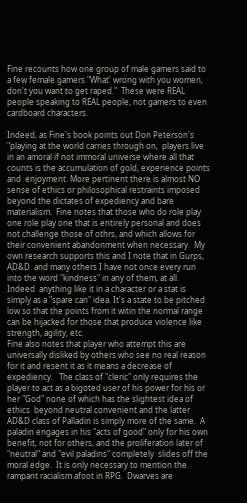Fine recounts how one group of male gamers said to a few female gamers "What' wrong with you women, don't you want to get raped."  These were REAL people speaking to REAL people, not gamers to even cardboard characters.

Indeed, as Fine's book points out Don Peterson's "playing at the world carries through on,  players live in an amoral if not immoral universe where all that counts is the accumulation of gold, experience points and  enjoyment. More pertinent there is almost NO sense of ethics or philosophical restraints imposed beyond the dictates of expediency and bare materialism.  Fine notes that those who do role play one role play one that is entirely personal and does not challenge those of othrs, and which allows for their convenient abandonment when necessary.  My own research supports this and I note that in Gurps,  AD&D  and many others I have not once every run into the word "kindness" in any of them, at all.   Indeed  anything like it in a character or a stat is simply as a "spare can" idea. It's a state to be pitched low so that the points from it witin the normal range can be hijacked for those that produce violence like strength, agility, etc.
Fine also notes that player who attempt this are universally disliked by others who see no real reason for it and resent it as it means a decrease of expediency.   The class of "cleric" only requires the player to act as a bigoted user of his power for his or her "God" none of which has the slightest idea of ethics  beyond neutral convenient and the latter AD&D class of Palladin is simply more of the same.  A paladin engages in his "acts of good" only for his own benefit, not for others, and the proliferation later of "neutral" and "evil paladins" completely  slides off the moral edge.  It is only necessary to mention the rampant racialism afoot in RPG.  Dwarves are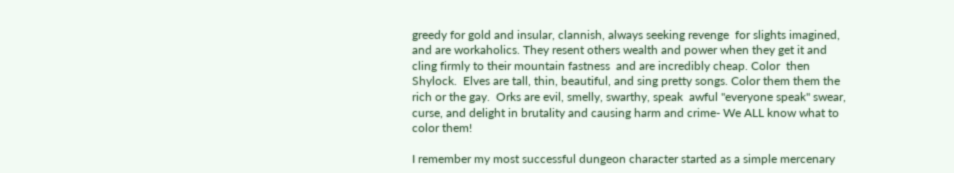greedy for gold and insular, clannish, always seeking revenge  for slights imagined, and are workaholics. They resent others wealth and power when they get it and cling firmly to their mountain fastness  and are incredibly cheap. Color  then Shylock.  Elves are tall, thin, beautiful, and sing pretty songs. Color them them the rich or the gay.  Orks are evil, smelly, swarthy, speak  awful "everyone speak" swear, curse, and delight in brutality and causing harm and crime- We ALL know what to color them!

I remember my most successful dungeon character started as a simple mercenary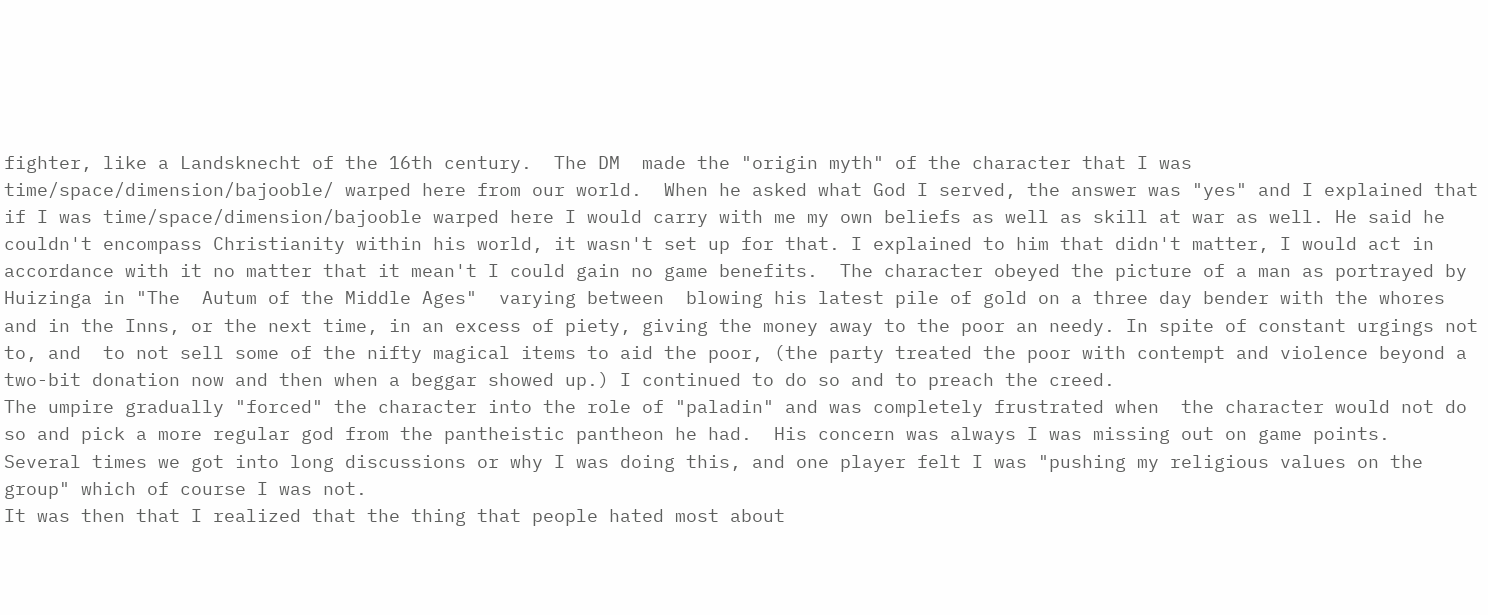fighter, like a Landsknecht of the 16th century.  The DM  made the "origin myth" of the character that I was time/space/dimension/bajooble/ warped here from our world.  When he asked what God I served, the answer was "yes" and I explained that if I was time/space/dimension/bajooble warped here I would carry with me my own beliefs as well as skill at war as well. He said he couldn't encompass Christianity within his world, it wasn't set up for that. I explained to him that didn't matter, I would act in accordance with it no matter that it mean't I could gain no game benefits.  The character obeyed the picture of a man as portrayed by Huizinga in "The  Autum of the Middle Ages"  varying between  blowing his latest pile of gold on a three day bender with the whores and in the Inns, or the next time, in an excess of piety, giving the money away to the poor an needy. In spite of constant urgings not to, and  to not sell some of the nifty magical items to aid the poor, (the party treated the poor with contempt and violence beyond a two-bit donation now and then when a beggar showed up.) I continued to do so and to preach the creed.
The umpire gradually "forced" the character into the role of "paladin" and was completely frustrated when  the character would not do so and pick a more regular god from the pantheistic pantheon he had.  His concern was always I was missing out on game points.   Several times we got into long discussions or why I was doing this, and one player felt I was "pushing my religious values on the group" which of course I was not.
It was then that I realized that the thing that people hated most about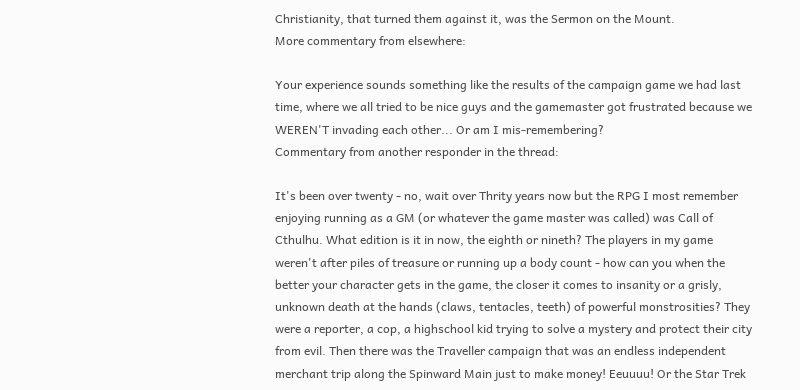Christianity, that turned them against it, was the Sermon on the Mount.
More commentary from elsewhere:

Your experience sounds something like the results of the campaign game we had last time, where we all tried to be nice guys and the gamemaster got frustrated because we WEREN'T invading each other... Or am I mis-remembering?
Commentary from another responder in the thread:

It's been over twenty - no, wait over Thrity years now but the RPG I most remember enjoying running as a GM (or whatever the game master was called) was Call of Cthulhu. What edition is it in now, the eighth or nineth? The players in my game weren't after piles of treasure or running up a body count - how can you when the better your character gets in the game, the closer it comes to insanity or a grisly, unknown death at the hands (claws, tentacles, teeth) of powerful monstrosities? They were a reporter, a cop, a highschool kid trying to solve a mystery and protect their city from evil. Then there was the Traveller campaign that was an endless independent merchant trip along the Spinward Main just to make money! Eeuuuu! Or the Star Trek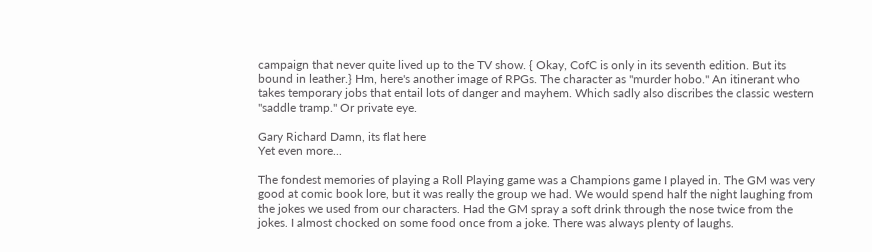campaign that never quite lived up to the TV show. { Okay, CofC is only in its seventh edition. But its bound in leather.} Hm, here's another image of RPGs. The character as "murder hobo." An itinerant who takes temporary jobs that entail lots of danger and mayhem. Which sadly also discribes the classic western "saddle tramp." Or private eye.

Gary Richard Damn, its flat here
Yet even more...

The fondest memories of playing a Roll Playing game was a Champions game I played in. The GM was very good at comic book lore, but it was really the group we had. We would spend half the night laughing from the jokes we used from our characters. Had the GM spray a soft drink through the nose twice from the jokes. I almost chocked on some food once from a joke. There was always plenty of laughs.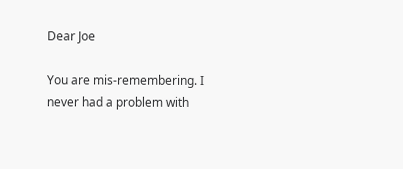Dear Joe

You are mis-remembering. I never had a problem with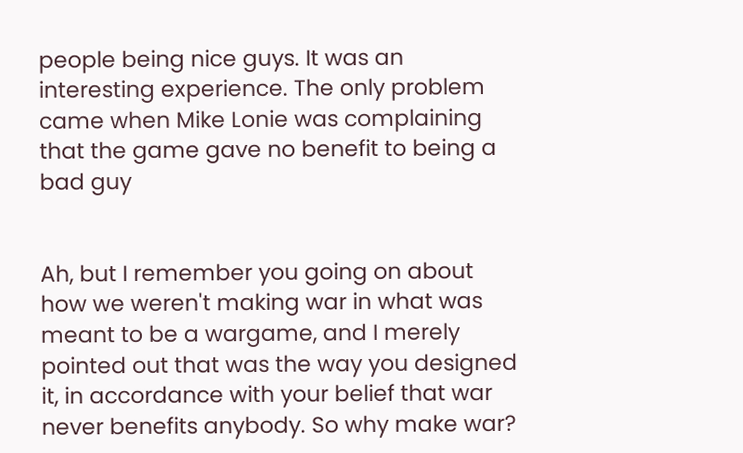people being nice guys. It was an interesting experience. The only problem came when Mike Lonie was complaining that the game gave no benefit to being a bad guy


Ah, but I remember you going on about how we weren't making war in what was meant to be a wargame, and I merely pointed out that was the way you designed it, in accordance with your belief that war never benefits anybody. So why make war?